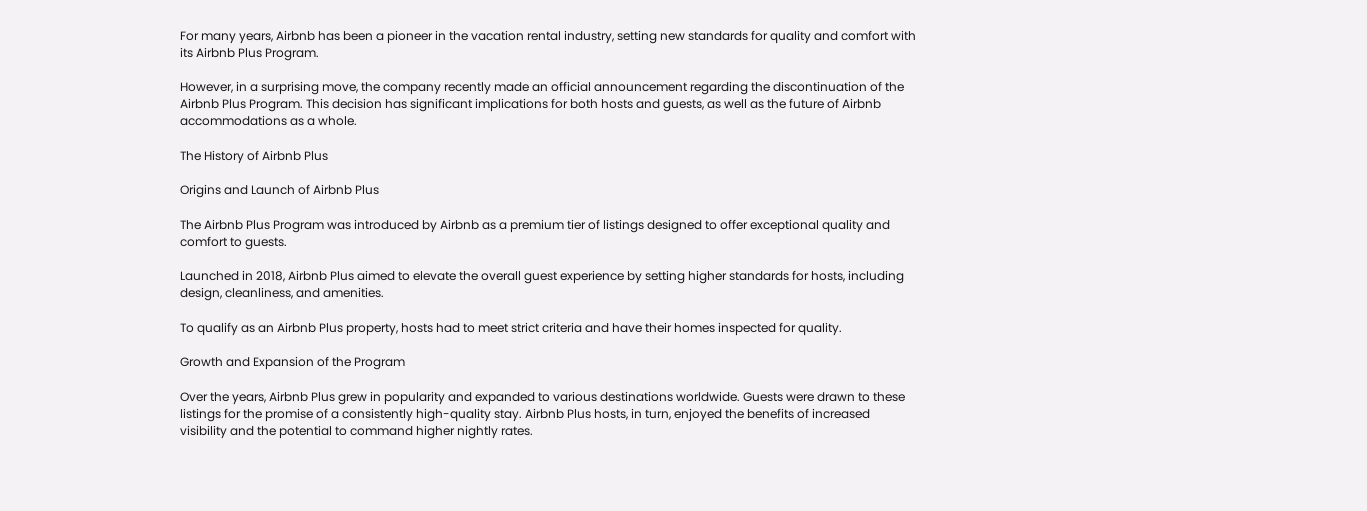For many years, Airbnb has been a pioneer in the vacation rental industry, setting new standards for quality and comfort with its Airbnb Plus Program.

However, in a surprising move, the company recently made an official announcement regarding the discontinuation of the Airbnb Plus Program. This decision has significant implications for both hosts and guests, as well as the future of Airbnb accommodations as a whole.

The History of Airbnb Plus

Origins and Launch of Airbnb Plus

The Airbnb Plus Program was introduced by Airbnb as a premium tier of listings designed to offer exceptional quality and comfort to guests.

Launched in 2018, Airbnb Plus aimed to elevate the overall guest experience by setting higher standards for hosts, including design, cleanliness, and amenities.

To qualify as an Airbnb Plus property, hosts had to meet strict criteria and have their homes inspected for quality.

Growth and Expansion of the Program

Over the years, Airbnb Plus grew in popularity and expanded to various destinations worldwide. Guests were drawn to these listings for the promise of a consistently high-quality stay. Airbnb Plus hosts, in turn, enjoyed the benefits of increased visibility and the potential to command higher nightly rates.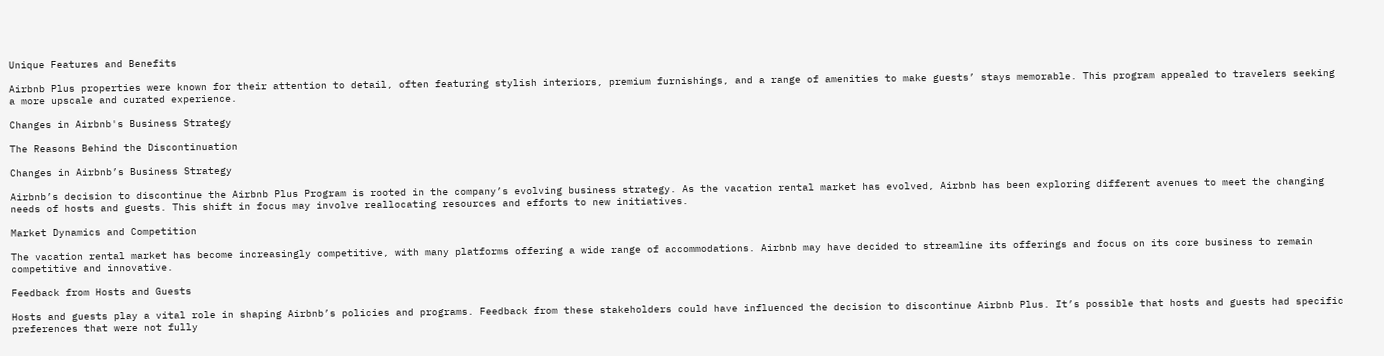Unique Features and Benefits

Airbnb Plus properties were known for their attention to detail, often featuring stylish interiors, premium furnishings, and a range of amenities to make guests’ stays memorable. This program appealed to travelers seeking a more upscale and curated experience.

Changes in Airbnb's Business Strategy

The Reasons Behind the Discontinuation

Changes in Airbnb’s Business Strategy

Airbnb’s decision to discontinue the Airbnb Plus Program is rooted in the company’s evolving business strategy. As the vacation rental market has evolved, Airbnb has been exploring different avenues to meet the changing needs of hosts and guests. This shift in focus may involve reallocating resources and efforts to new initiatives.

Market Dynamics and Competition

The vacation rental market has become increasingly competitive, with many platforms offering a wide range of accommodations. Airbnb may have decided to streamline its offerings and focus on its core business to remain competitive and innovative.

Feedback from Hosts and Guests

Hosts and guests play a vital role in shaping Airbnb’s policies and programs. Feedback from these stakeholders could have influenced the decision to discontinue Airbnb Plus. It’s possible that hosts and guests had specific preferences that were not fully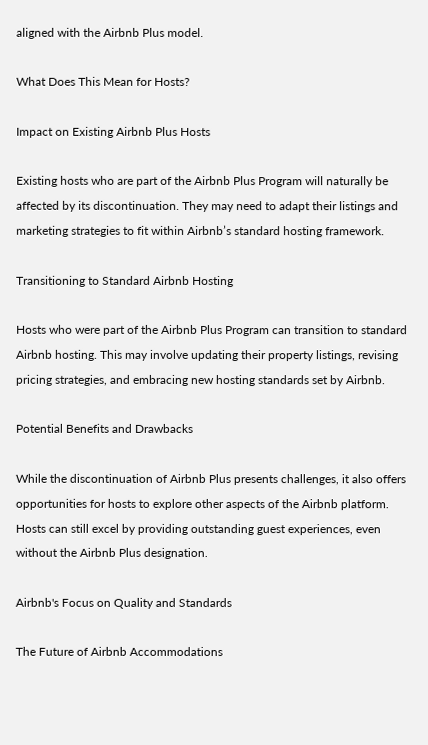aligned with the Airbnb Plus model.

What Does This Mean for Hosts?

Impact on Existing Airbnb Plus Hosts

Existing hosts who are part of the Airbnb Plus Program will naturally be affected by its discontinuation. They may need to adapt their listings and marketing strategies to fit within Airbnb’s standard hosting framework.

Transitioning to Standard Airbnb Hosting

Hosts who were part of the Airbnb Plus Program can transition to standard Airbnb hosting. This may involve updating their property listings, revising pricing strategies, and embracing new hosting standards set by Airbnb.

Potential Benefits and Drawbacks

While the discontinuation of Airbnb Plus presents challenges, it also offers opportunities for hosts to explore other aspects of the Airbnb platform. Hosts can still excel by providing outstanding guest experiences, even without the Airbnb Plus designation.

Airbnb's Focus on Quality and Standards

The Future of Airbnb Accommodations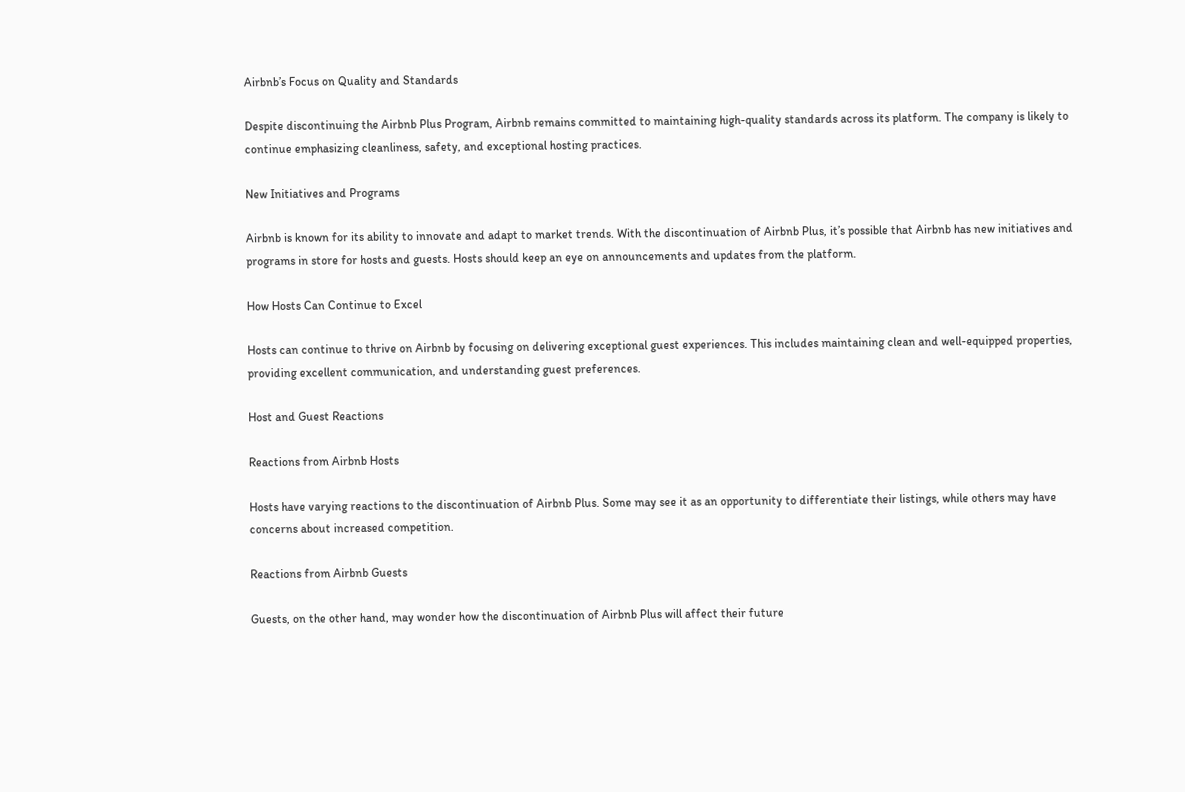Airbnb’s Focus on Quality and Standards

Despite discontinuing the Airbnb Plus Program, Airbnb remains committed to maintaining high-quality standards across its platform. The company is likely to continue emphasizing cleanliness, safety, and exceptional hosting practices.

New Initiatives and Programs

Airbnb is known for its ability to innovate and adapt to market trends. With the discontinuation of Airbnb Plus, it’s possible that Airbnb has new initiatives and programs in store for hosts and guests. Hosts should keep an eye on announcements and updates from the platform.

How Hosts Can Continue to Excel

Hosts can continue to thrive on Airbnb by focusing on delivering exceptional guest experiences. This includes maintaining clean and well-equipped properties, providing excellent communication, and understanding guest preferences.

Host and Guest Reactions

Reactions from Airbnb Hosts

Hosts have varying reactions to the discontinuation of Airbnb Plus. Some may see it as an opportunity to differentiate their listings, while others may have concerns about increased competition.

Reactions from Airbnb Guests

Guests, on the other hand, may wonder how the discontinuation of Airbnb Plus will affect their future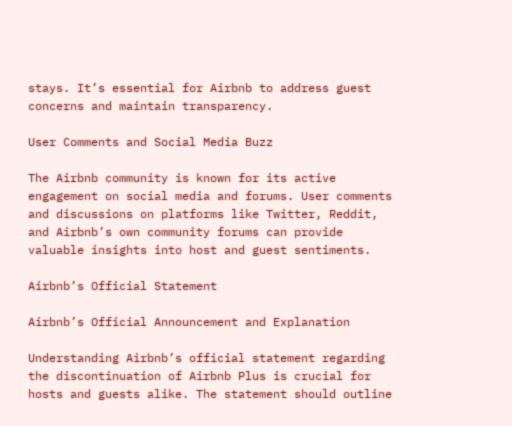stays. It’s essential for Airbnb to address guest concerns and maintain transparency.

User Comments and Social Media Buzz

The Airbnb community is known for its active engagement on social media and forums. User comments and discussions on platforms like Twitter, Reddit, and Airbnb’s own community forums can provide valuable insights into host and guest sentiments.

Airbnb’s Official Statement

Airbnb’s Official Announcement and Explanation

Understanding Airbnb’s official statement regarding the discontinuation of Airbnb Plus is crucial for hosts and guests alike. The statement should outline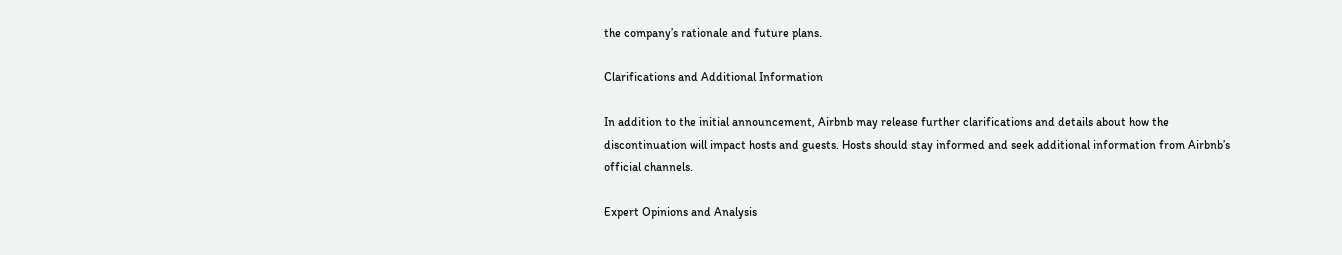the company’s rationale and future plans.

Clarifications and Additional Information

In addition to the initial announcement, Airbnb may release further clarifications and details about how the discontinuation will impact hosts and guests. Hosts should stay informed and seek additional information from Airbnb’s official channels.

Expert Opinions and Analysis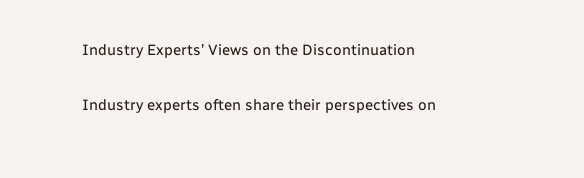Industry Experts’ Views on the Discontinuation

Industry experts often share their perspectives on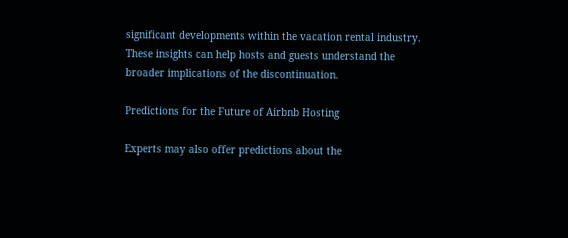significant developments within the vacation rental industry. These insights can help hosts and guests understand the broader implications of the discontinuation.

Predictions for the Future of Airbnb Hosting

Experts may also offer predictions about the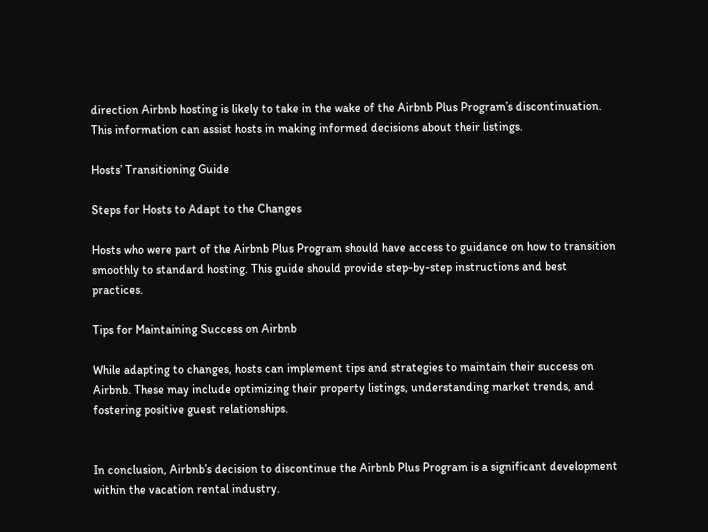direction Airbnb hosting is likely to take in the wake of the Airbnb Plus Program’s discontinuation. This information can assist hosts in making informed decisions about their listings.

Hosts’ Transitioning Guide

Steps for Hosts to Adapt to the Changes

Hosts who were part of the Airbnb Plus Program should have access to guidance on how to transition smoothly to standard hosting. This guide should provide step-by-step instructions and best practices.

Tips for Maintaining Success on Airbnb

While adapting to changes, hosts can implement tips and strategies to maintain their success on Airbnb. These may include optimizing their property listings, understanding market trends, and fostering positive guest relationships.


In conclusion, Airbnb’s decision to discontinue the Airbnb Plus Program is a significant development within the vacation rental industry.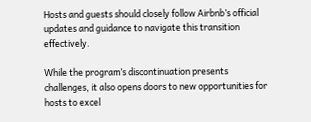Hosts and guests should closely follow Airbnb’s official updates and guidance to navigate this transition effectively.

While the program’s discontinuation presents challenges, it also opens doors to new opportunities for hosts to excel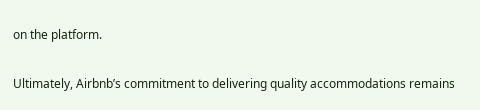on the platform.

Ultimately, Airbnb’s commitment to delivering quality accommodations remains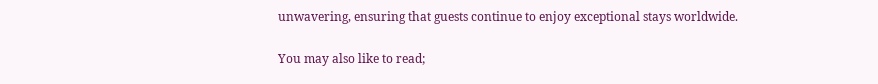unwavering, ensuring that guests continue to enjoy exceptional stays worldwide.

You may also like to read;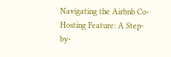Navigating the Airbnb Co-Hosting Feature: A Step-by-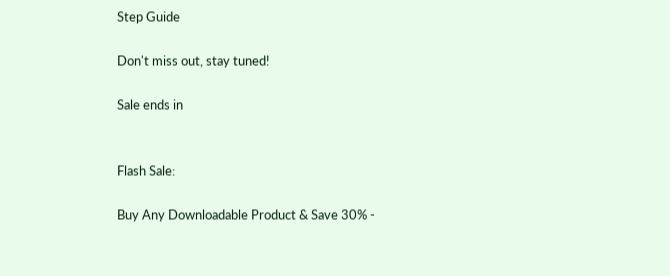Step Guide

Don't miss out, stay tuned!

Sale ends in


Flash Sale:

Buy Any Downloadable Product & Save 30% -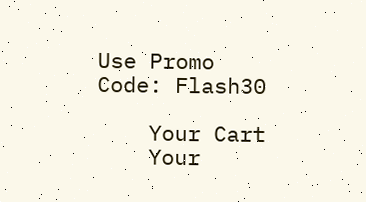Use Promo Code: Flash30

    Your Cart
    Your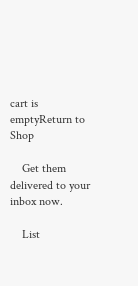cart is emptyReturn to Shop

    Get them delivered to your inbox now.

    List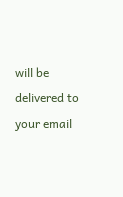will be delivered to your email